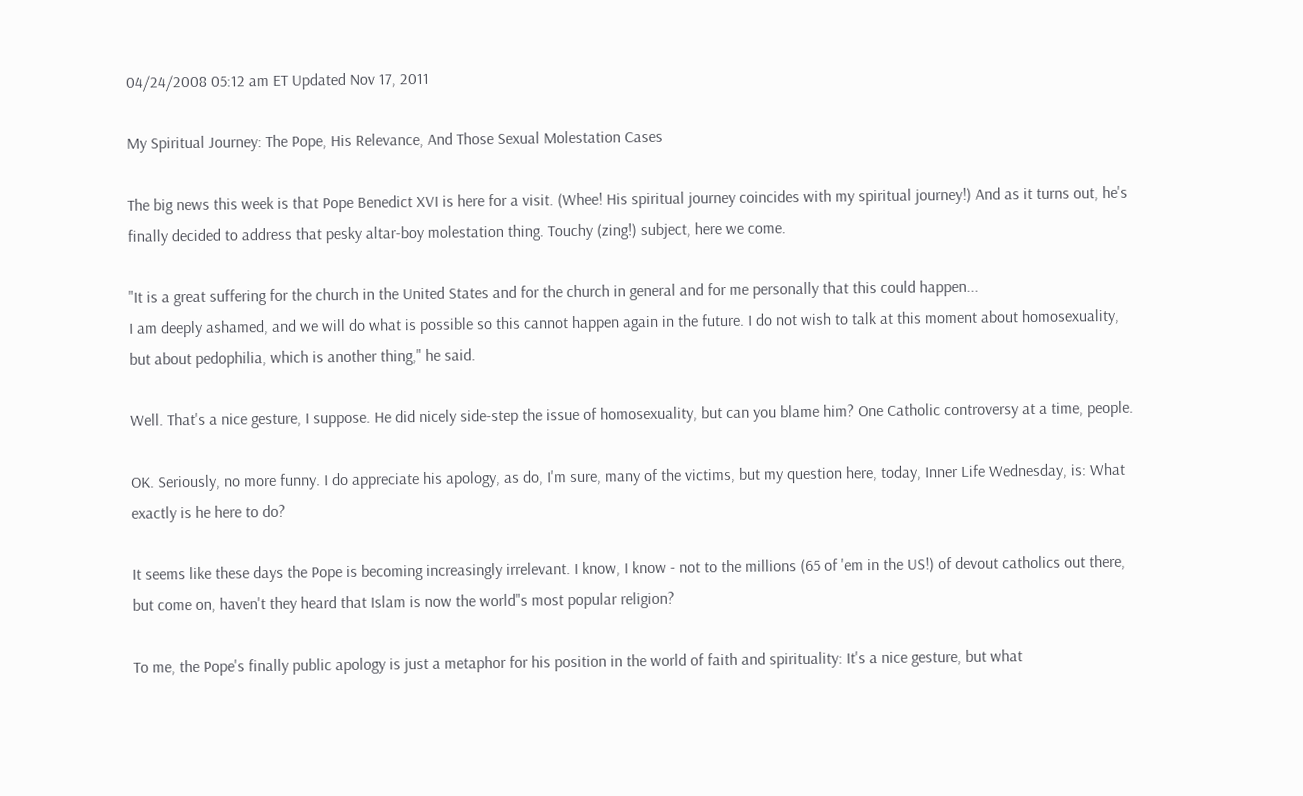04/24/2008 05:12 am ET Updated Nov 17, 2011

My Spiritual Journey: The Pope, His Relevance, And Those Sexual Molestation Cases

The big news this week is that Pope Benedict XVI is here for a visit. (Whee! His spiritual journey coincides with my spiritual journey!) And as it turns out, he's finally decided to address that pesky altar-boy molestation thing. Touchy (zing!) subject, here we come.

"It is a great suffering for the church in the United States and for the church in general and for me personally that this could happen...
I am deeply ashamed, and we will do what is possible so this cannot happen again in the future. I do not wish to talk at this moment about homosexuality, but about pedophilia, which is another thing," he said.

Well. That's a nice gesture, I suppose. He did nicely side-step the issue of homosexuality, but can you blame him? One Catholic controversy at a time, people.

OK. Seriously, no more funny. I do appreciate his apology, as do, I'm sure, many of the victims, but my question here, today, Inner Life Wednesday, is: What exactly is he here to do?

It seems like these days the Pope is becoming increasingly irrelevant. I know, I know - not to the millions (65 of 'em in the US!) of devout catholics out there, but come on, haven't they heard that Islam is now the world"s most popular religion?

To me, the Pope's finally public apology is just a metaphor for his position in the world of faith and spirituality: It's a nice gesture, but what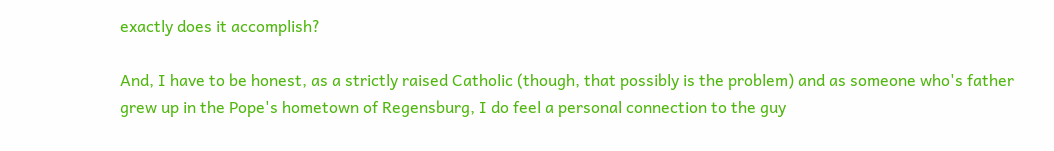exactly does it accomplish?

And, I have to be honest, as a strictly raised Catholic (though, that possibly is the problem) and as someone who's father grew up in the Pope's hometown of Regensburg, I do feel a personal connection to the guy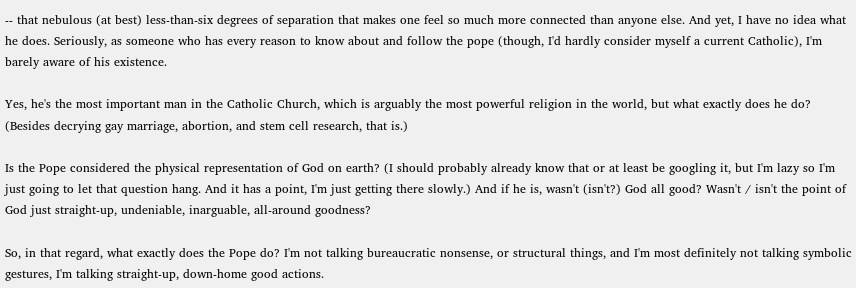-- that nebulous (at best) less-than-six degrees of separation that makes one feel so much more connected than anyone else. And yet, I have no idea what he does. Seriously, as someone who has every reason to know about and follow the pope (though, I'd hardly consider myself a current Catholic), I'm barely aware of his existence.

Yes, he's the most important man in the Catholic Church, which is arguably the most powerful religion in the world, but what exactly does he do? (Besides decrying gay marriage, abortion, and stem cell research, that is.)

Is the Pope considered the physical representation of God on earth? (I should probably already know that or at least be googling it, but I'm lazy so I'm just going to let that question hang. And it has a point, I'm just getting there slowly.) And if he is, wasn't (isn't?) God all good? Wasn't / isn't the point of God just straight-up, undeniable, inarguable, all-around goodness?

So, in that regard, what exactly does the Pope do? I'm not talking bureaucratic nonsense, or structural things, and I'm most definitely not talking symbolic gestures, I'm talking straight-up, down-home good actions.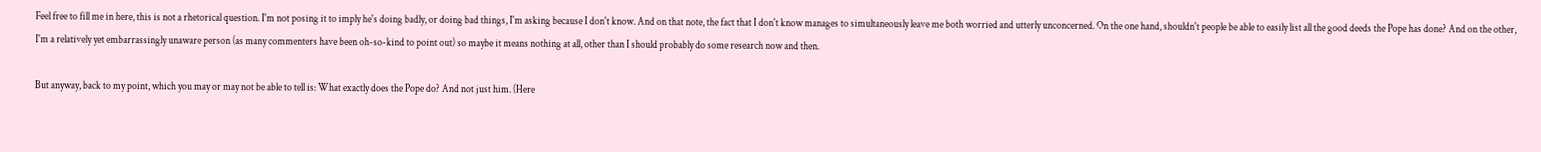Feel free to fill me in here, this is not a rhetorical question. I'm not posing it to imply he's doing badly, or doing bad things, I'm asking because I don't know. And on that note, the fact that I don't know manages to simultaneously leave me both worried and utterly unconcerned. On the one hand, shouldn't people be able to easily list all the good deeds the Pope has done? And on the other, I'm a relatively yet embarrassingly unaware person (as many commenters have been oh-so-kind to point out) so maybe it means nothing at all, other than I should probably do some research now and then.

But anyway, back to my point, which you may or may not be able to tell is: What exactly does the Pope do? And not just him. (Here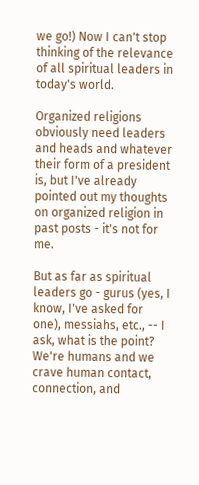we go!) Now I can't stop thinking of the relevance of all spiritual leaders in today's world.

Organized religions obviously need leaders and heads and whatever their form of a president is, but I've already pointed out my thoughts on organized religion in past posts - it's not for me.

But as far as spiritual leaders go - gurus (yes, I know, I've asked for one), messiahs, etc., -- I ask, what is the point? We're humans and we crave human contact, connection, and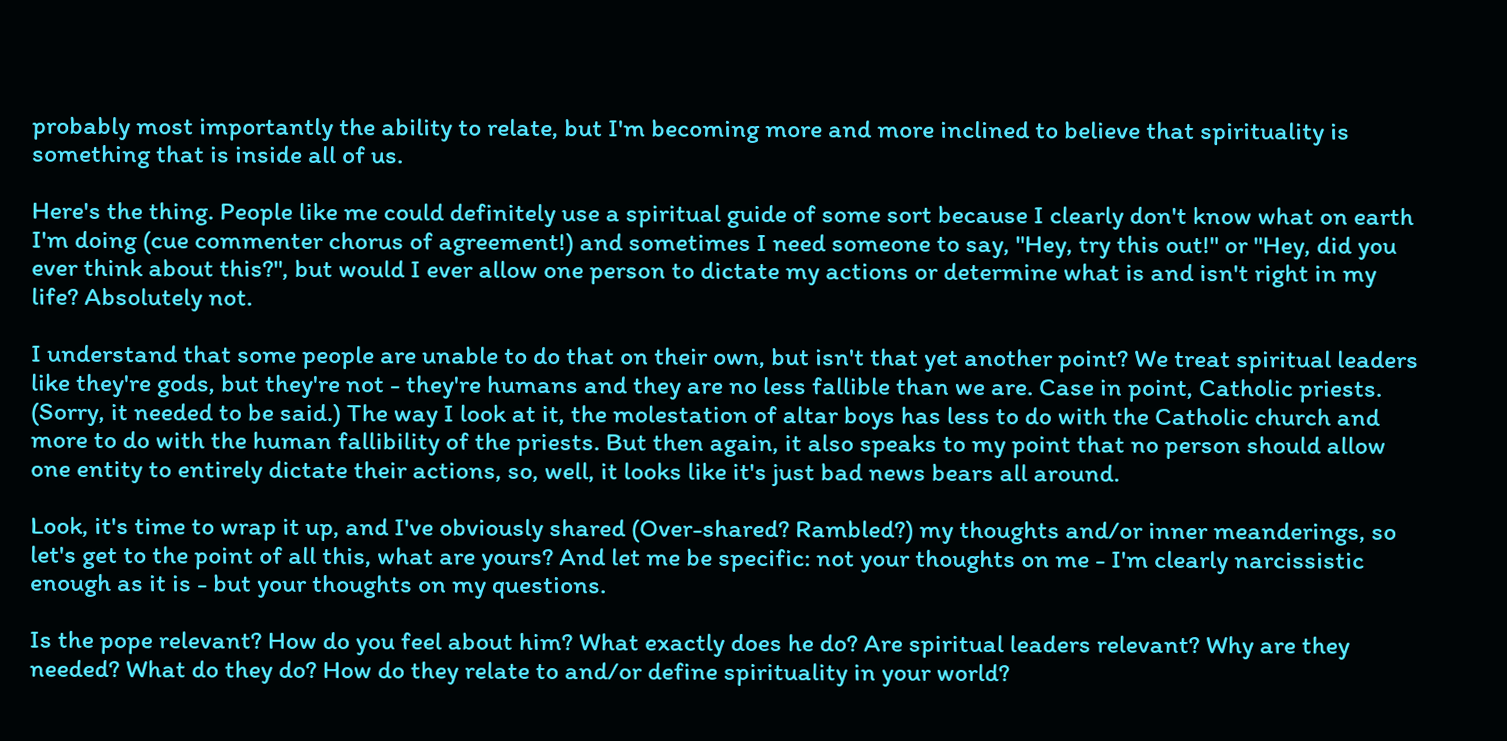probably most importantly the ability to relate, but I'm becoming more and more inclined to believe that spirituality is something that is inside all of us.

Here's the thing. People like me could definitely use a spiritual guide of some sort because I clearly don't know what on earth I'm doing (cue commenter chorus of agreement!) and sometimes I need someone to say, "Hey, try this out!" or "Hey, did you ever think about this?", but would I ever allow one person to dictate my actions or determine what is and isn't right in my life? Absolutely not.

I understand that some people are unable to do that on their own, but isn't that yet another point? We treat spiritual leaders like they're gods, but they're not - they're humans and they are no less fallible than we are. Case in point, Catholic priests. (Sorry, it needed to be said.) The way I look at it, the molestation of altar boys has less to do with the Catholic church and more to do with the human fallibility of the priests. But then again, it also speaks to my point that no person should allow one entity to entirely dictate their actions, so, well, it looks like it's just bad news bears all around.

Look, it's time to wrap it up, and I've obviously shared (Over-shared? Rambled?) my thoughts and/or inner meanderings, so let's get to the point of all this, what are yours? And let me be specific: not your thoughts on me - I'm clearly narcissistic enough as it is - but your thoughts on my questions.

Is the pope relevant? How do you feel about him? What exactly does he do? Are spiritual leaders relevant? Why are they needed? What do they do? How do they relate to and/or define spirituality in your world?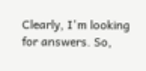Clearly, I'm looking for answers. So,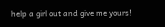help a girl out and give me yours!